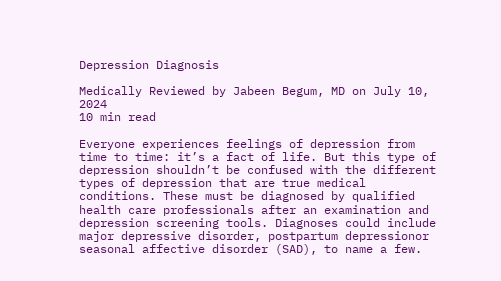Depression Diagnosis

Medically Reviewed by Jabeen Begum, MD on July 10, 2024
10 min read

Everyone experiences feelings of depression from time to time: it’s a fact of life. But this type of depression shouldn’t be confused with the different types of depression that are true medical conditions. These must be diagnosed by qualified health care professionals after an examination and depression screening tools. Diagnoses could include major depressive disorder, postpartum depressionor seasonal affective disorder (SAD), to name a few.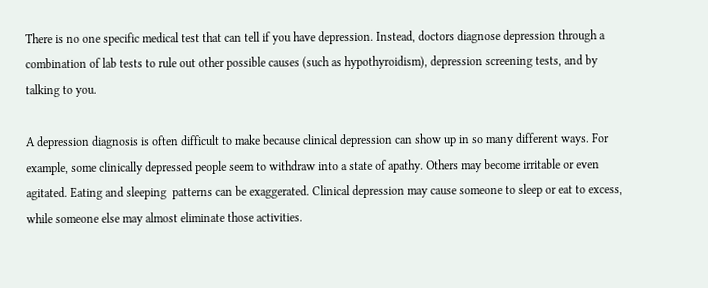There is no one specific medical test that can tell if you have depression. Instead, doctors diagnose depression through a combination of lab tests to rule out other possible causes (such as hypothyroidism), depression screening tests, and by talking to you.

A depression diagnosis is often difficult to make because clinical depression can show up in so many different ways. For example, some clinically depressed people seem to withdraw into a state of apathy. Others may become irritable or even agitated. Eating and sleeping  patterns can be exaggerated. Clinical depression may cause someone to sleep or eat to excess, while someone else may almost eliminate those activities.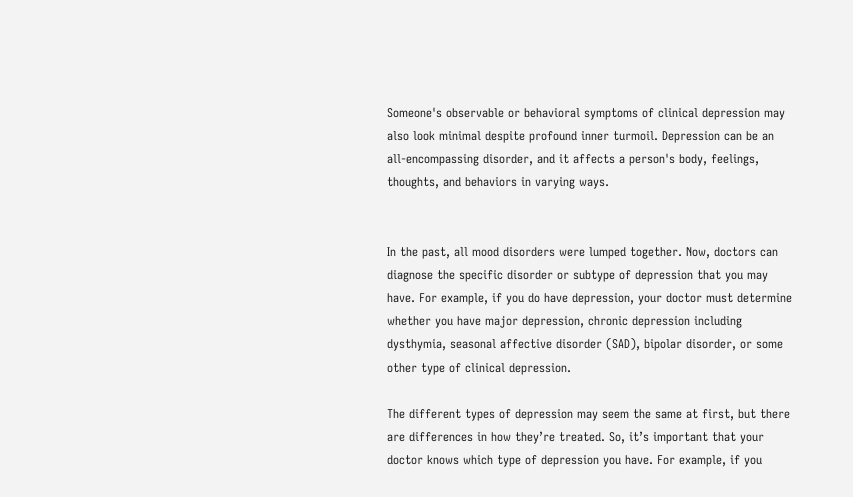Someone's observable or behavioral symptoms of clinical depression may also look minimal despite profound inner turmoil. Depression can be an all-encompassing disorder, and it affects a person's body, feelings, thoughts, and behaviors in varying ways.


In the past, all mood disorders were lumped together. Now, doctors can diagnose the specific disorder or subtype of depression that you may have. For example, if you do have depression, your doctor must determine whether you have major depression, chronic depression including dysthymia, seasonal affective disorder (SAD), bipolar disorder, or some other type of clinical depression.

The different types of depression may seem the same at first, but there are differences in how they’re treated. So, it’s important that your doctor knows which type of depression you have. For example, if you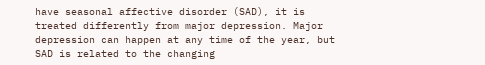have seasonal affective disorder (SAD), it is treated differently from major depression. Major depression can happen at any time of the year, but SAD is related to the changing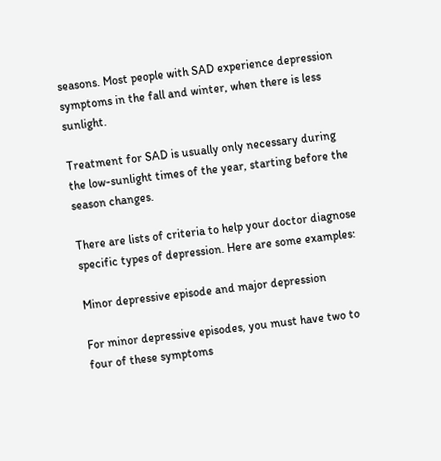seasons. Most people with SAD experience depression symptoms in the fall and winter, when there is less sunlight.

Treatment for SAD is usually only necessary during the low-sunlight times of the year, starting before the season changes.

There are lists of criteria to help your doctor diagnose specific types of depression. Here are some examples:

Minor depressive episode and major depression

For minor depressive episodes, you must have two to four of these symptoms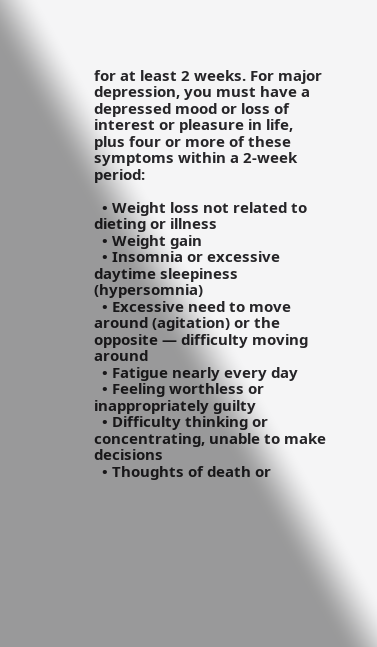for at least 2 weeks. For major depression, you must have a depressed mood or loss of interest or pleasure in life, plus four or more of these symptoms within a 2-week period:

  • Weight loss not related to dieting or illness
  • Weight gain
  • Insomnia or excessive daytime sleepiness (hypersomnia)
  • Excessive need to move around (agitation) or the opposite — difficulty moving around
  • Fatigue nearly every day
  • Feeling worthless or inappropriately guilty
  • Difficulty thinking or concentrating, unable to make decisions
  • Thoughts of death or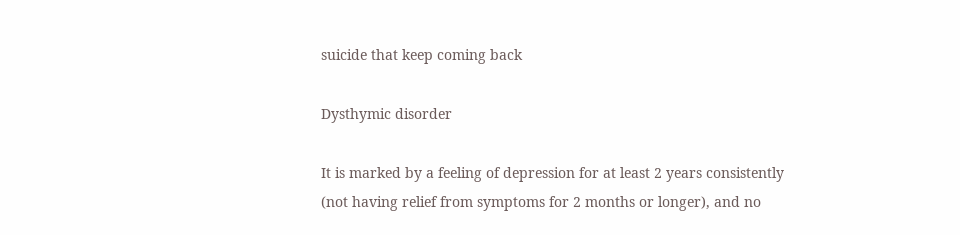suicide that keep coming back

Dysthymic disorder

It is marked by a feeling of depression for at least 2 years consistently (not having relief from symptoms for 2 months or longer), and no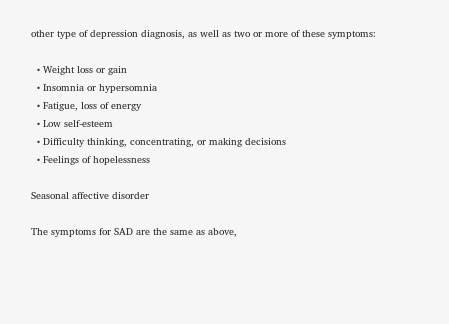other type of depression diagnosis, as well as two or more of these symptoms:

  • Weight loss or gain
  • Insomnia or hypersomnia
  • Fatigue, loss of energy
  • Low self-esteem
  • Difficulty thinking, concentrating, or making decisions
  • Feelings of hopelessness

Seasonal affective disorder

The symptoms for SAD are the same as above,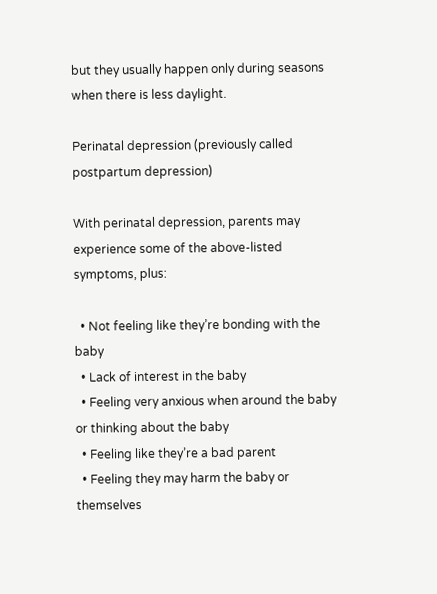but they usually happen only during seasons when there is less daylight.

Perinatal depression (previously called postpartum depression)

With perinatal depression, parents may experience some of the above-listed symptoms, plus:

  • Not feeling like they’re bonding with the baby
  • Lack of interest in the baby
  • Feeling very anxious when around the baby or thinking about the baby
  • Feeling like they’re a bad parent
  • Feeling they may harm the baby or themselves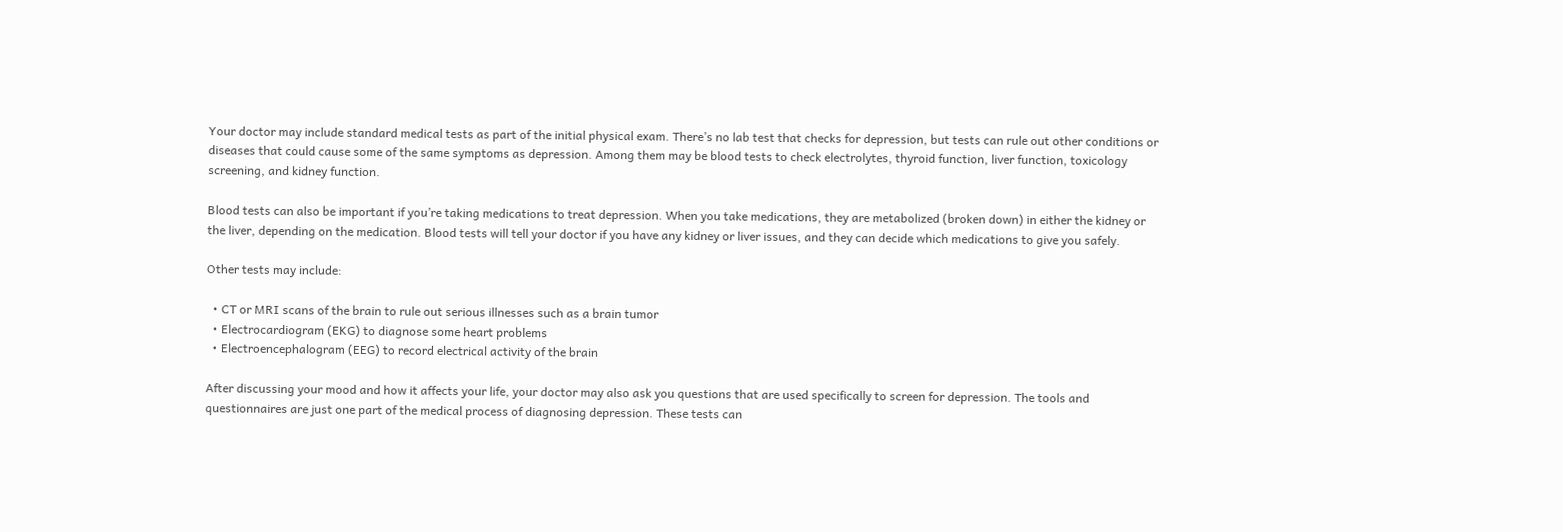Your doctor may include standard medical tests as part of the initial physical exam. There’s no lab test that checks for depression, but tests can rule out other conditions or diseases that could cause some of the same symptoms as depression. Among them may be blood tests to check electrolytes, thyroid function, liver function, toxicology screening, and kidney function.

Blood tests can also be important if you’re taking medications to treat depression. When you take medications, they are metabolized (broken down) in either the kidney or the liver, depending on the medication. Blood tests will tell your doctor if you have any kidney or liver issues, and they can decide which medications to give you safely.

Other tests may include:

  • CT or MRI scans of the brain to rule out serious illnesses such as a brain tumor
  • Electrocardiogram (EKG) to diagnose some heart problems
  • Electroencephalogram (EEG) to record electrical activity of the brain

After discussing your mood and how it affects your life, your doctor may also ask you questions that are used specifically to screen for depression. The tools and questionnaires are just one part of the medical process of diagnosing depression. These tests can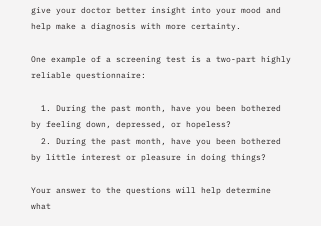give your doctor better insight into your mood and help make a diagnosis with more certainty.

One example of a screening test is a two-part highly reliable questionnaire:

  1. During the past month, have you been bothered by feeling down, depressed, or hopeless?
  2. During the past month, have you been bothered by little interest or pleasure in doing things?

Your answer to the questions will help determine what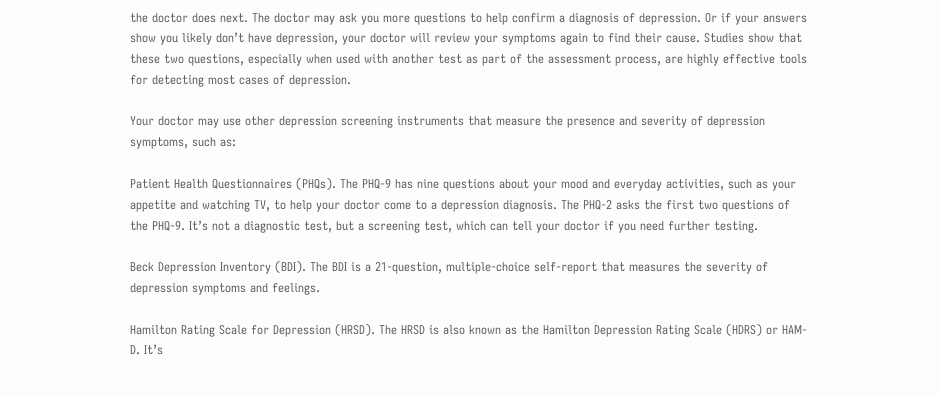the doctor does next. The doctor may ask you more questions to help confirm a diagnosis of depression. Or if your answers show you likely don’t have depression, your doctor will review your symptoms again to find their cause. Studies show that these two questions, especially when used with another test as part of the assessment process, are highly effective tools for detecting most cases of depression.

Your doctor may use other depression screening instruments that measure the presence and severity of depression symptoms, such as:

Patient Health Questionnaires (PHQs). The PHQ-9 has nine questions about your mood and everyday activities, such as your appetite and watching TV, to help your doctor come to a depression diagnosis. The PHQ-2 asks the first two questions of the PHQ-9. It’s not a diagnostic test, but a screening test, which can tell your doctor if you need further testing.

Beck Depression Inventory (BDI). The BDI is a 21-question, multiple-choice self-report that measures the severity of depression symptoms and feelings.

Hamilton Rating Scale for Depression (HRSD). The HRSD is also known as the Hamilton Depression Rating Scale (HDRS) or HAM-D. It’s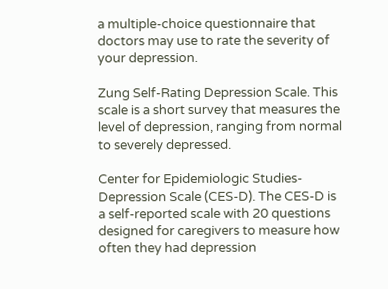a multiple-choice questionnaire that doctors may use to rate the severity of your depression.

Zung Self-Rating Depression Scale. This scale is a short survey that measures the level of depression, ranging from normal to severely depressed.

Center for Epidemiologic Studies-Depression Scale (CES-D). The CES-D is a self-reported scale with 20 questions designed for caregivers to measure how often they had depression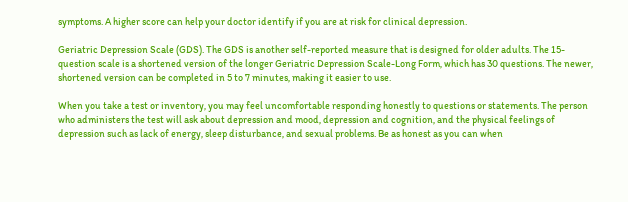symptoms. A higher score can help your doctor identify if you are at risk for clinical depression.

Geriatric Depression Scale (GDS). The GDS is another self-reported measure that is designed for older adults. The 15-question scale is a shortened version of the longer Geriatric Depression Scale-Long Form, which has 30 questions. The newer, shortened version can be completed in 5 to 7 minutes, making it easier to use.

When you take a test or inventory, you may feel uncomfortable responding honestly to questions or statements. The person who administers the test will ask about depression and mood, depression and cognition, and the physical feelings of depression such as lack of energy, sleep disturbance, and sexual problems. Be as honest as you can when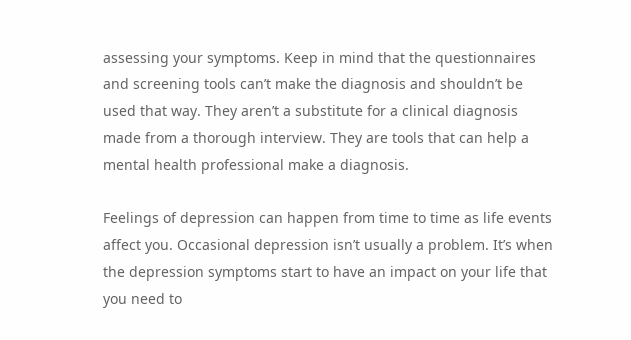assessing your symptoms. Keep in mind that the questionnaires and screening tools can’t make the diagnosis and shouldn’t be used that way. They aren’t a substitute for a clinical diagnosis made from a thorough interview. They are tools that can help a mental health professional make a diagnosis.

Feelings of depression can happen from time to time as life events affect you. Occasional depression isn’t usually a problem. It’s when the depression symptoms start to have an impact on your life that you need to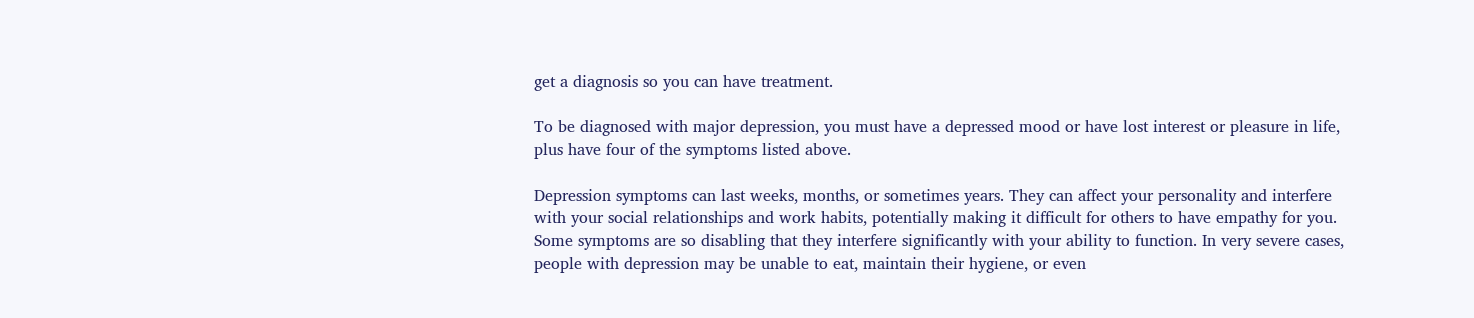get a diagnosis so you can have treatment.

To be diagnosed with major depression, you must have a depressed mood or have lost interest or pleasure in life, plus have four of the symptoms listed above.

Depression symptoms can last weeks, months, or sometimes years. They can affect your personality and interfere with your social relationships and work habits, potentially making it difficult for others to have empathy for you. Some symptoms are so disabling that they interfere significantly with your ability to function. In very severe cases, people with depression may be unable to eat, maintain their hygiene, or even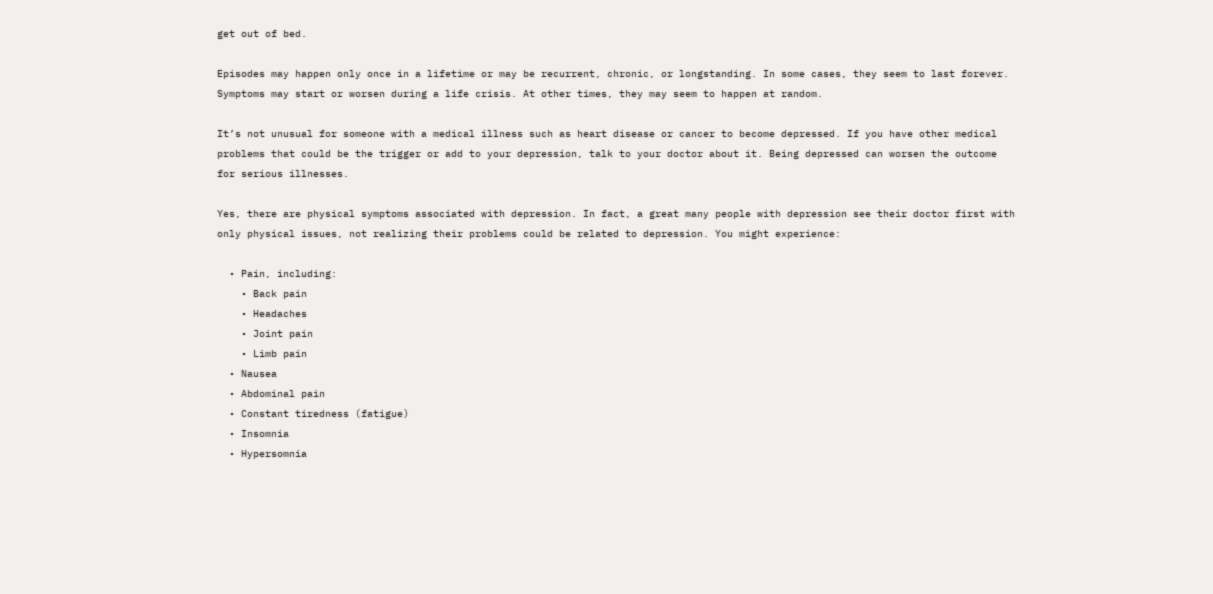get out of bed.

Episodes may happen only once in a lifetime or may be recurrent, chronic, or longstanding. In some cases, they seem to last forever. Symptoms may start or worsen during a life crisis. At other times, they may seem to happen at random.

It’s not unusual for someone with a medical illness such as heart disease or cancer to become depressed. If you have other medical problems that could be the trigger or add to your depression, talk to your doctor about it. Being depressed can worsen the outcome for serious illnesses.

Yes, there are physical symptoms associated with depression. In fact, a great many people with depression see their doctor first with only physical issues, not realizing their problems could be related to depression. You might experience:

  • Pain, including:
    • Back pain
    • Headaches
    • Joint pain
    • Limb pain
  • Nausea
  • Abdominal pain
  • Constant tiredness (fatigue)
  • Insomnia
  • Hypersomnia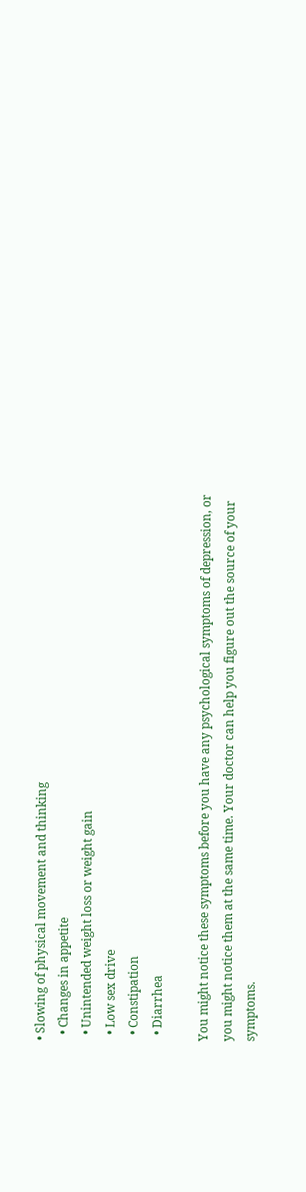• Slowing of physical movement and thinking
  • Changes in appetite
  • Unintended weight loss or weight gain
  • Low sex drive
  • Constipation
  • Diarrhea

You might notice these symptoms before you have any psychological symptoms of depression, or you might notice them at the same time. Your doctor can help you figure out the source of your symptoms.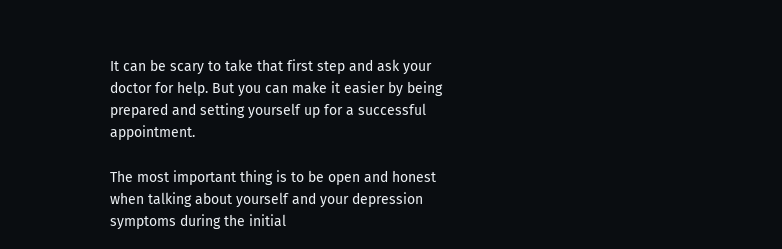It can be scary to take that first step and ask your doctor for help. But you can make it easier by being prepared and setting yourself up for a successful appointment.

The most important thing is to be open and honest when talking about yourself and your depression symptoms during the initial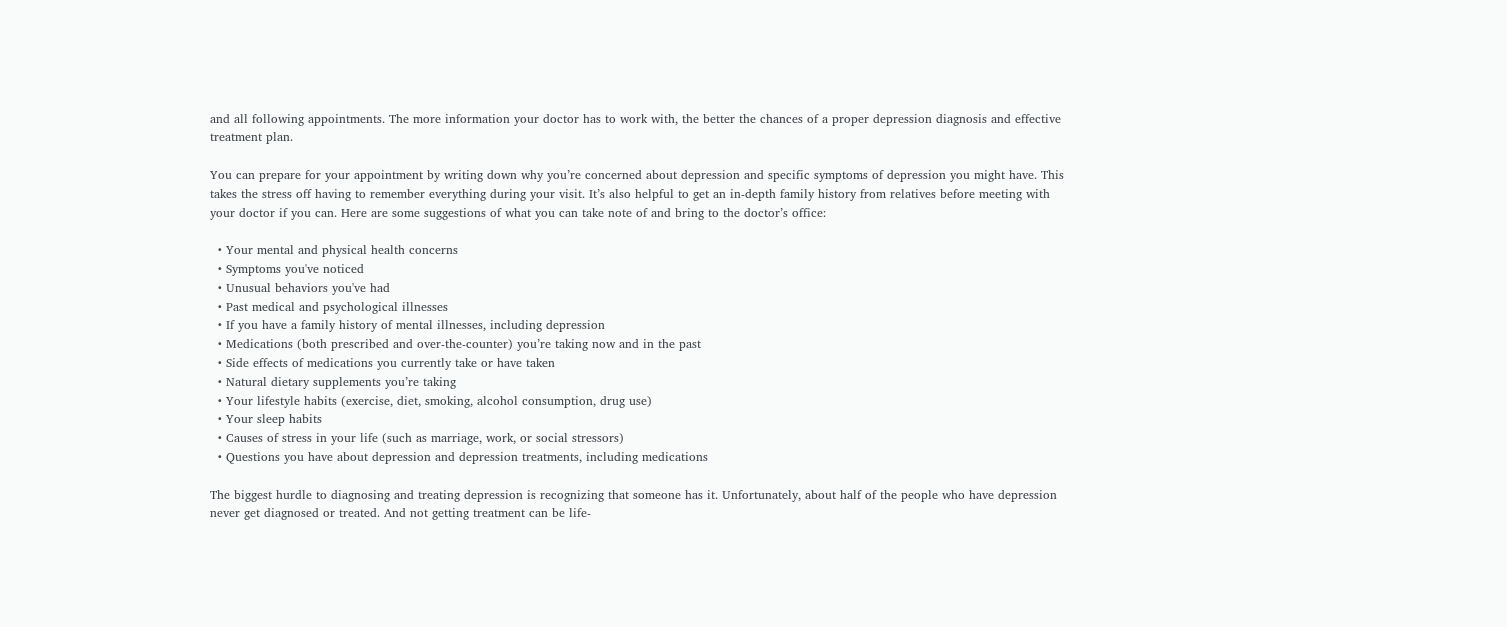and all following appointments. The more information your doctor has to work with, the better the chances of a proper depression diagnosis and effective treatment plan.

You can prepare for your appointment by writing down why you’re concerned about depression and specific symptoms of depression you might have. This takes the stress off having to remember everything during your visit. It’s also helpful to get an in-depth family history from relatives before meeting with your doctor if you can. Here are some suggestions of what you can take note of and bring to the doctor’s office:

  • Your mental and physical health concerns
  • Symptoms you've noticed
  • Unusual behaviors you've had
  • Past medical and psychological illnesses
  • If you have a family history of mental illnesses, including depression
  • Medications (both prescribed and over-the-counter) you’re taking now and in the past
  • Side effects of medications you currently take or have taken
  • Natural dietary supplements you’re taking
  • Your lifestyle habits (exercise, diet, smoking, alcohol consumption, drug use)
  • Your sleep habits
  • Causes of stress in your life (such as marriage, work, or social stressors)
  • Questions you have about depression and depression treatments, including medications

The biggest hurdle to diagnosing and treating depression is recognizing that someone has it. Unfortunately, about half of the people who have depression never get diagnosed or treated. And not getting treatment can be life-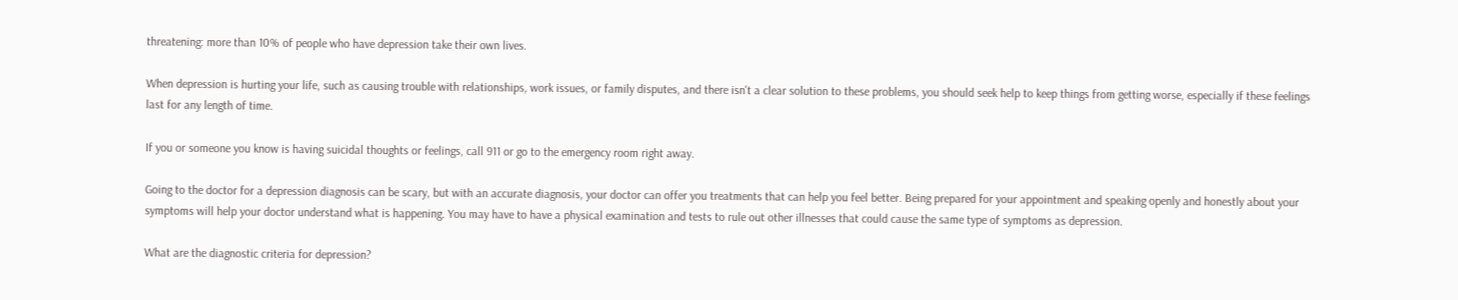threatening: more than 10% of people who have depression take their own lives.

When depression is hurting your life, such as causing trouble with relationships, work issues, or family disputes, and there isn't a clear solution to these problems, you should seek help to keep things from getting worse, especially if these feelings last for any length of time.

If you or someone you know is having suicidal thoughts or feelings, call 911 or go to the emergency room right away.

Going to the doctor for a depression diagnosis can be scary, but with an accurate diagnosis, your doctor can offer you treatments that can help you feel better. Being prepared for your appointment and speaking openly and honestly about your symptoms will help your doctor understand what is happening. You may have to have a physical examination and tests to rule out other illnesses that could cause the same type of symptoms as depression.

What are the diagnostic criteria for depression?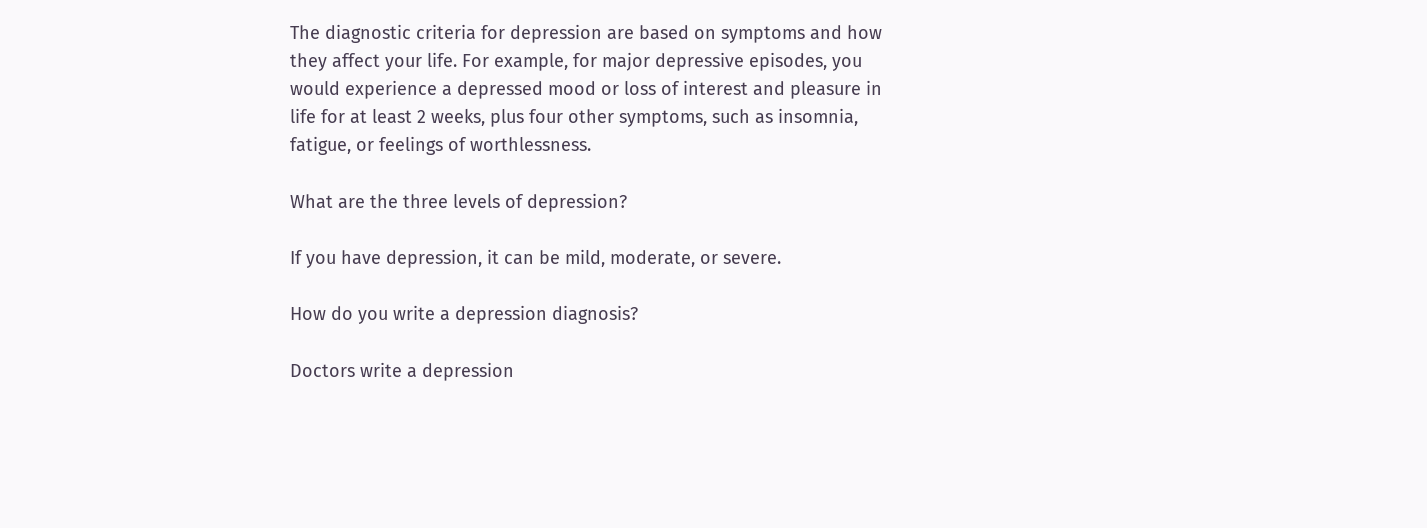The diagnostic criteria for depression are based on symptoms and how they affect your life. For example, for major depressive episodes, you would experience a depressed mood or loss of interest and pleasure in life for at least 2 weeks, plus four other symptoms, such as insomnia, fatigue, or feelings of worthlessness.

What are the three levels of depression?

If you have depression, it can be mild, moderate, or severe.

How do you write a depression diagnosis?

Doctors write a depression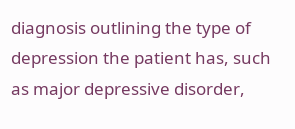diagnosis outlining the type of depression the patient has, such as major depressive disorder,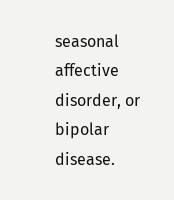seasonal affective disorder, or bipolar disease.